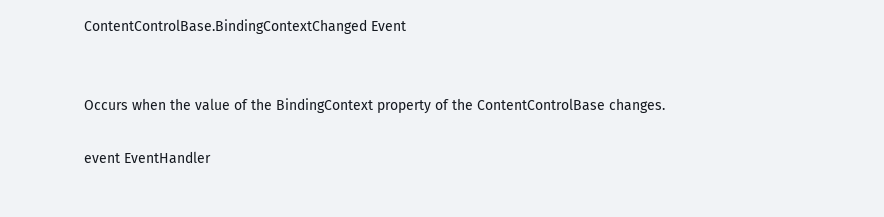ContentControlBase.BindingContextChanged Event


Occurs when the value of the BindingContext property of the ContentControlBase changes.

event EventHandler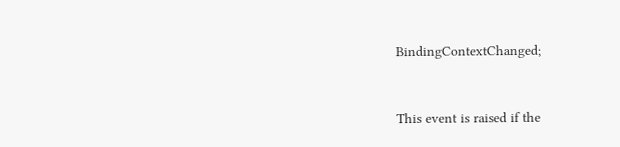BindingContextChanged;


This event is raised if the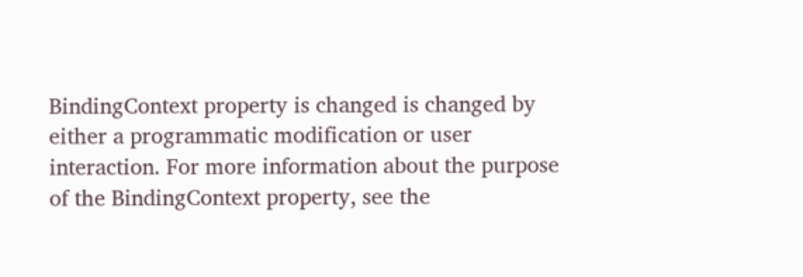BindingContext property is changed is changed by either a programmatic modification or user interaction. For more information about the purpose of the BindingContext property, see the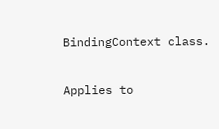BindingContext class.

Applies to